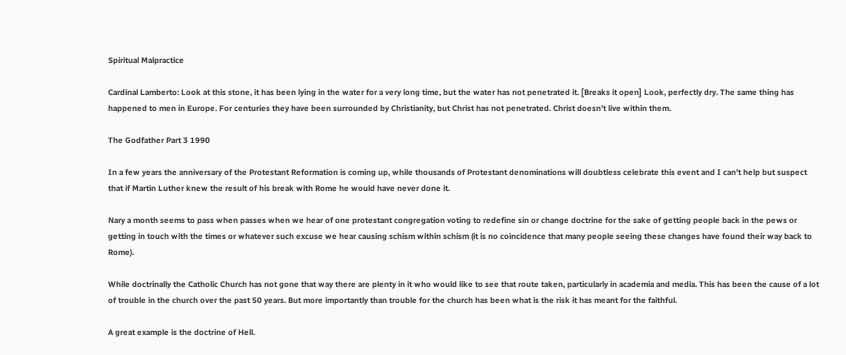Spiritual Malpractice

Cardinal Lamberto: Look at this stone, it has been lying in the water for a very long time, but the water has not penetrated it. [Breaks it open] Look, perfectly dry. The same thing has happened to men in Europe. For centuries they have been surrounded by Christianity, but Christ has not penetrated. Christ doesn’t live within them.

The Godfather Part 3 1990

In a few years the anniversary of the Protestant Reformation is coming up, while thousands of Protestant denominations will doubtless celebrate this event and I can’t help but suspect that if Martin Luther knew the result of his break with Rome he would have never done it.

Nary a month seems to pass when passes when we hear of one protestant congregation voting to redefine sin or change doctrine for the sake of getting people back in the pews or getting in touch with the times or whatever such excuse we hear causing schism within schism (it is no coincidence that many people seeing these changes have found their way back to Rome).

While doctrinally the Catholic Church has not gone that way there are plenty in it who would like to see that route taken, particularly in academia and media. This has been the cause of a lot of trouble in the church over the past 50 years. But more importantly than trouble for the church has been what is the risk it has meant for the faithful.

A great example is the doctrine of Hell.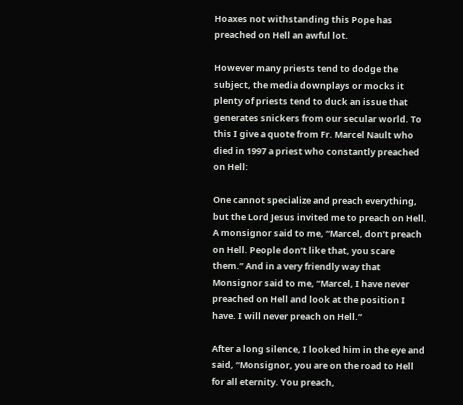Hoaxes not withstanding this Pope has preached on Hell an awful lot.

However many priests tend to dodge the subject, the media downplays or mocks it plenty of priests tend to duck an issue that generates snickers from our secular world. To this I give a quote from Fr. Marcel Nault who died in 1997 a priest who constantly preached on Hell:

One cannot specialize and preach everything, but the Lord Jesus invited me to preach on Hell. A monsignor said to me, “Marcel, don’t preach on Hell. People don’t like that, you scare them.” And in a very friendly way that Monsignor said to me, “Marcel, I have never preached on Hell and look at the position I have. I will never preach on Hell.”

After a long silence, I looked him in the eye and said, “Monsignor, you are on the road to Hell for all eternity. You preach,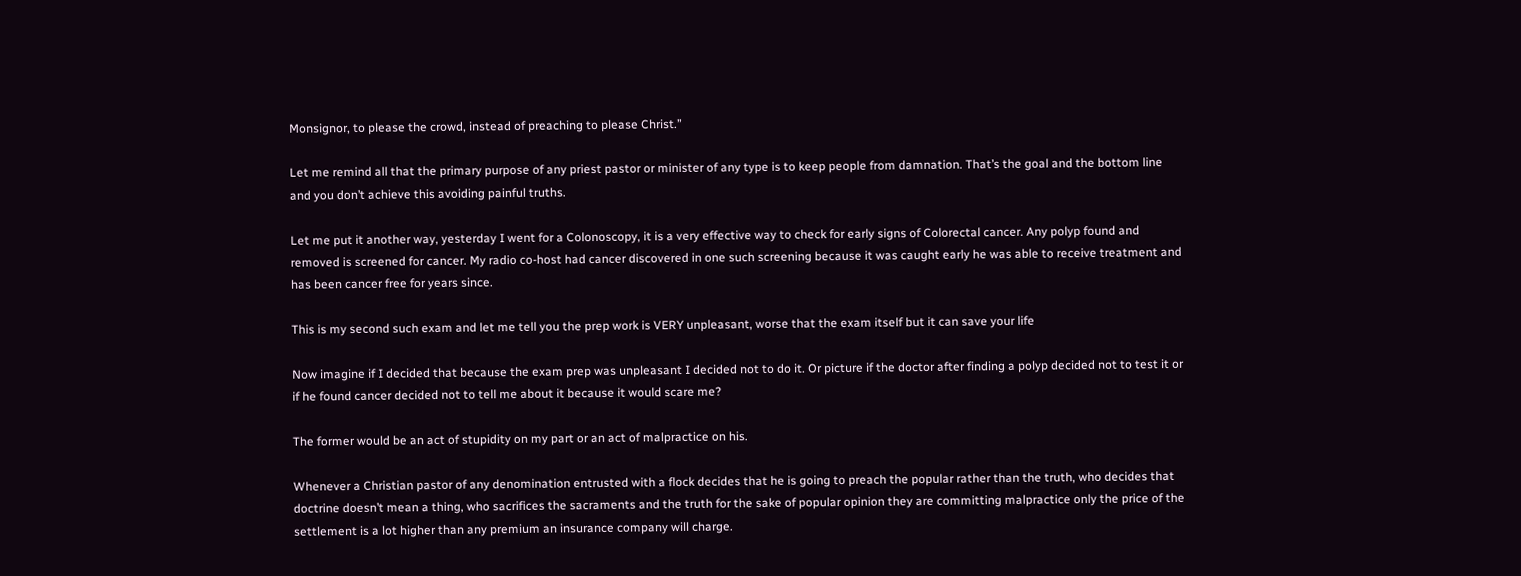Monsignor, to please the crowd, instead of preaching to please Christ.”

Let me remind all that the primary purpose of any priest pastor or minister of any type is to keep people from damnation. That’s the goal and the bottom line and you don’t achieve this avoiding painful truths.

Let me put it another way, yesterday I went for a Colonoscopy, it is a very effective way to check for early signs of Colorectal cancer. Any polyp found and removed is screened for cancer. My radio co-host had cancer discovered in one such screening because it was caught early he was able to receive treatment and has been cancer free for years since.

This is my second such exam and let me tell you the prep work is VERY unpleasant, worse that the exam itself but it can save your life

Now imagine if I decided that because the exam prep was unpleasant I decided not to do it. Or picture if the doctor after finding a polyp decided not to test it or if he found cancer decided not to tell me about it because it would scare me?

The former would be an act of stupidity on my part or an act of malpractice on his.

Whenever a Christian pastor of any denomination entrusted with a flock decides that he is going to preach the popular rather than the truth, who decides that doctrine doesn’t mean a thing, who sacrifices the sacraments and the truth for the sake of popular opinion they are committing malpractice only the price of the settlement is a lot higher than any premium an insurance company will charge.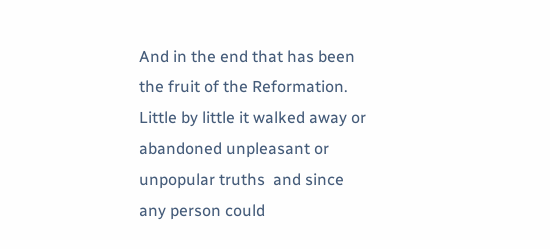And in the end that has been the fruit of the Reformation.   Little by little it walked away or abandoned unpleasant or unpopular truths  and since any person could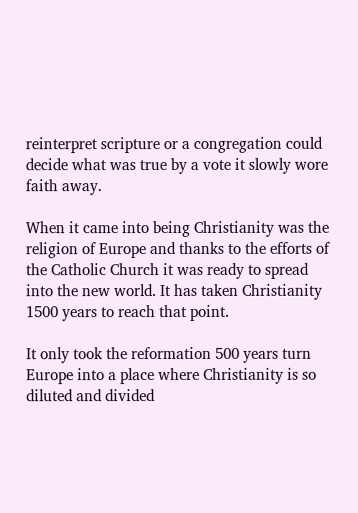reinterpret scripture or a congregation could decide what was true by a vote it slowly wore faith away.

When it came into being Christianity was the religion of Europe and thanks to the efforts of the Catholic Church it was ready to spread into the new world. It has taken Christianity 1500 years to reach that point.

It only took the reformation 500 years turn Europe into a place where Christianity is so diluted and divided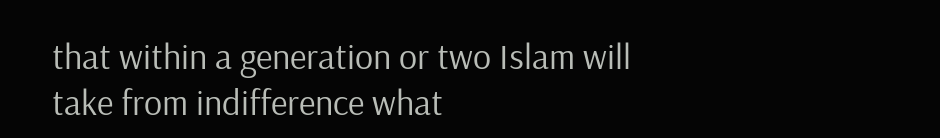that within a generation or two Islam will take from indifference what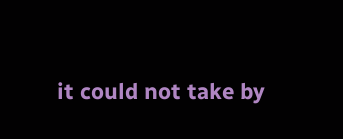it could not take by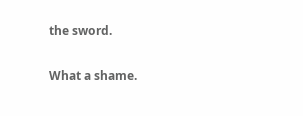the sword.

What a shame.